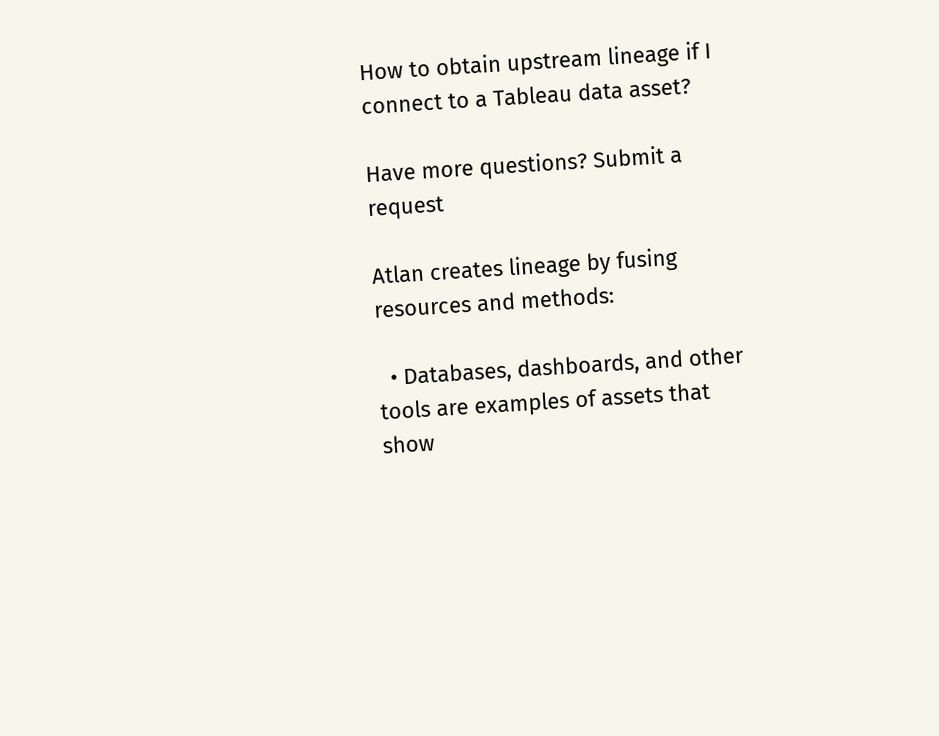How to obtain upstream lineage if I connect to a Tableau data asset?

Have more questions? Submit a request

Atlan creates lineage by fusing resources and methods:

  • Databases, dashboards, and other tools are examples of assets that show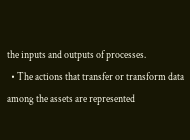the inputs and outputs of processes.
  • The actions that transfer or transform data among the assets are represented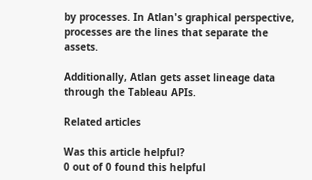by processes. In Atlan's graphical perspective, processes are the lines that separate the assets.

Additionally, Atlan gets asset lineage data through the Tableau APIs.

Related articles

Was this article helpful?
0 out of 0 found this helpful